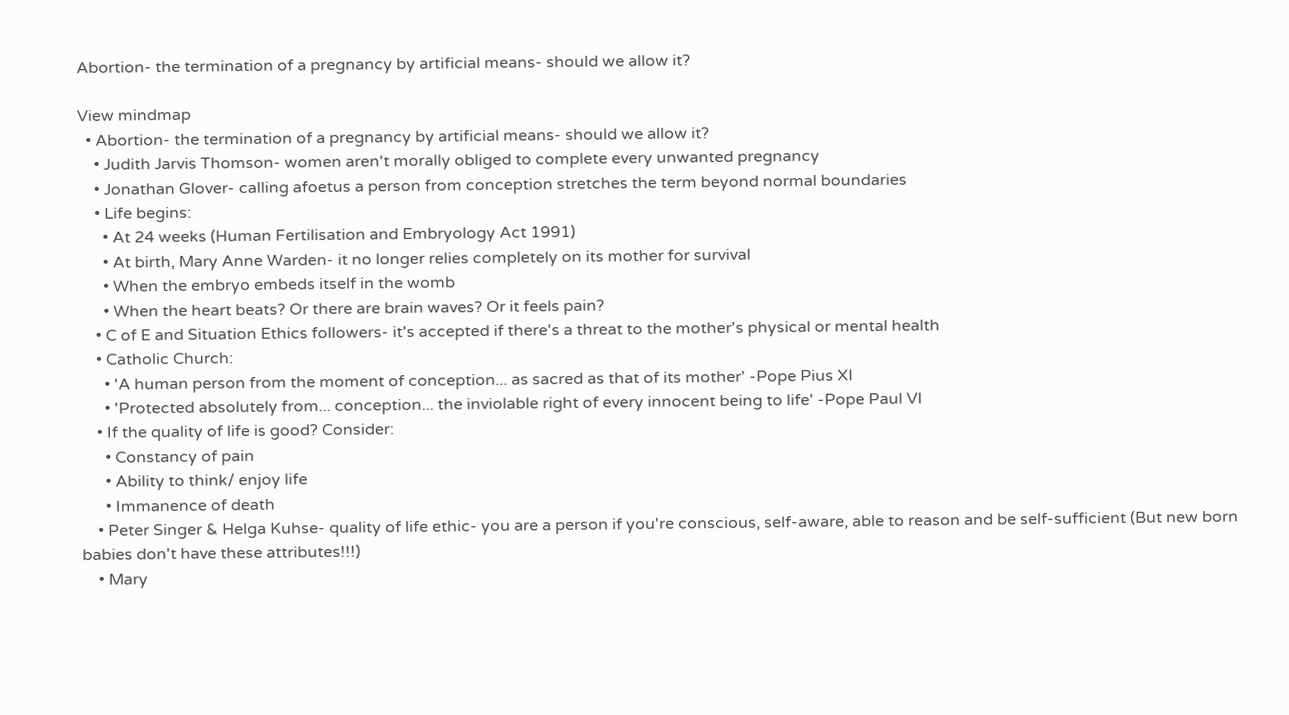Abortion- the termination of a pregnancy by artificial means- should we allow it?

View mindmap
  • Abortion- the termination of a pregnancy by artificial means- should we allow it?
    • Judith Jarvis Thomson- women aren't morally obliged to complete every unwanted pregnancy
    • Jonathan Glover- calling afoetus a person from conception stretches the term beyond normal boundaries
    • Life begins:
      • At 24 weeks (Human Fertilisation and Embryology Act 1991)
      • At birth, Mary Anne Warden- it no longer relies completely on its mother for survival
      • When the embryo embeds itself in the womb
      • When the heart beats? Or there are brain waves? Or it feels pain?
    • C of E and Situation Ethics followers- it's accepted if there's a threat to the mother's physical or mental health
    • Catholic Church:
      • 'A human person from the moment of conception... as sacred as that of its mother' -Pope Pius XI
      • 'Protected absolutely from... conception... the inviolable right of every innocent being to life' -Pope Paul VI
    • If the quality of life is good? Consider:
      • Constancy of pain
      • Ability to think/ enjoy life
      • Immanence of death
    • Peter Singer & Helga Kuhse- quality of life ethic- you are a person if you're conscious, self-aware, able to reason and be self-sufficient (But new born babies don't have these attributes!!!)
    • Mary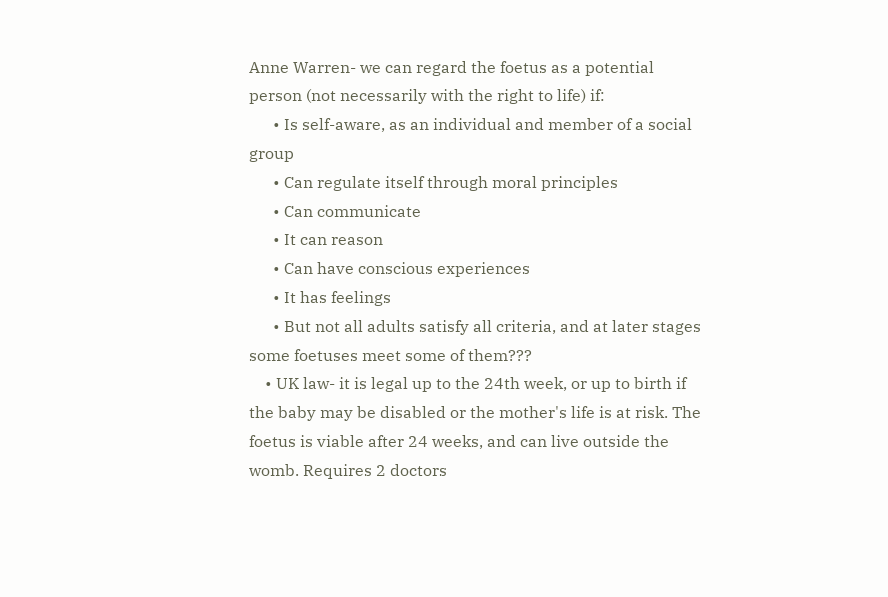Anne Warren- we can regard the foetus as a potential person (not necessarily with the right to life) if:
      • Is self-aware, as an individual and member of a social group
      • Can regulate itself through moral principles
      • Can communicate
      • It can reason
      • Can have conscious experiences
      • It has feelings
      • But not all adults satisfy all criteria, and at later stages some foetuses meet some of them???
    • UK law- it is legal up to the 24th week, or up to birth if the baby may be disabled or the mother's life is at risk. The foetus is viable after 24 weeks, and can live outside the womb. Requires 2 doctors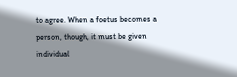to agree. When a foetus becomes a person, though, it must be given individual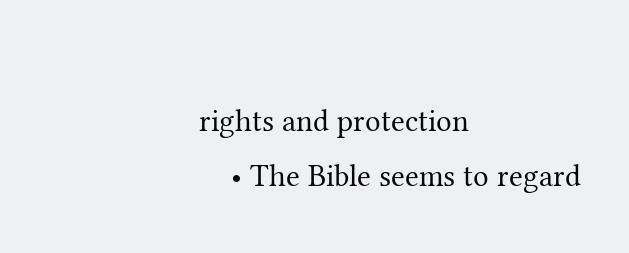rights and protection
    • The Bible seems to regard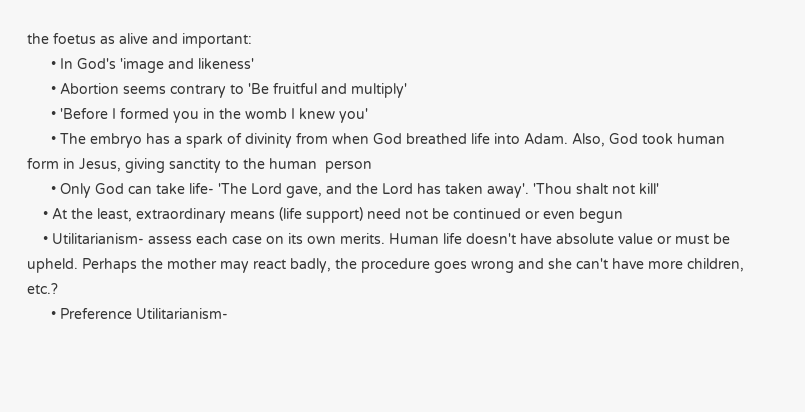the foetus as alive and important:
      • In God's 'image and likeness'
      • Abortion seems contrary to 'Be fruitful and multiply'
      • 'Before I formed you in the womb I knew you'
      • The embryo has a spark of divinity from when God breathed life into Adam. Also, God took human form in Jesus, giving sanctity to the human  person
      • Only God can take life- 'The Lord gave, and the Lord has taken away'. 'Thou shalt not kill'
    • At the least, extraordinary means (life support) need not be continued or even begun
    • Utilitarianism- assess each case on its own merits. Human life doesn't have absolute value or must be upheld. Perhaps the mother may react badly, the procedure goes wrong and she can't have more children, etc.?
      • Preference Utilitarianism-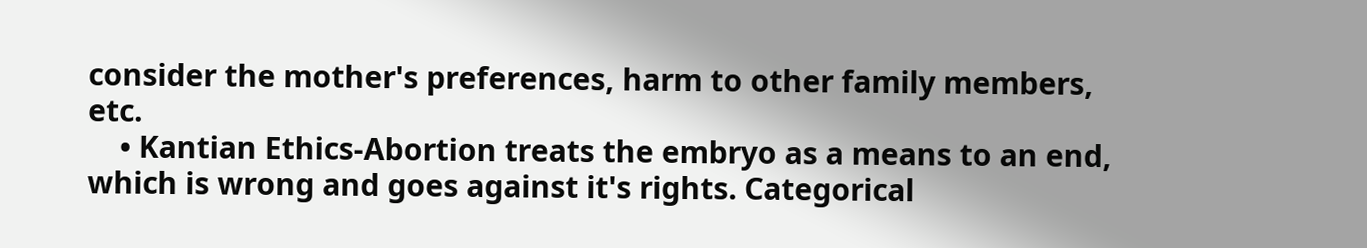consider the mother's preferences, harm to other family members, etc.
    • Kantian Ethics-Abortion treats the embryo as a means to an end, which is wrong and goes against it's rights. Categorical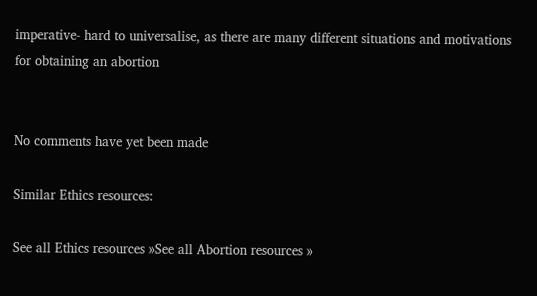imperative- hard to universalise, as there are many different situations and motivations for obtaining an abortion


No comments have yet been made

Similar Ethics resources:

See all Ethics resources »See all Abortion resources »